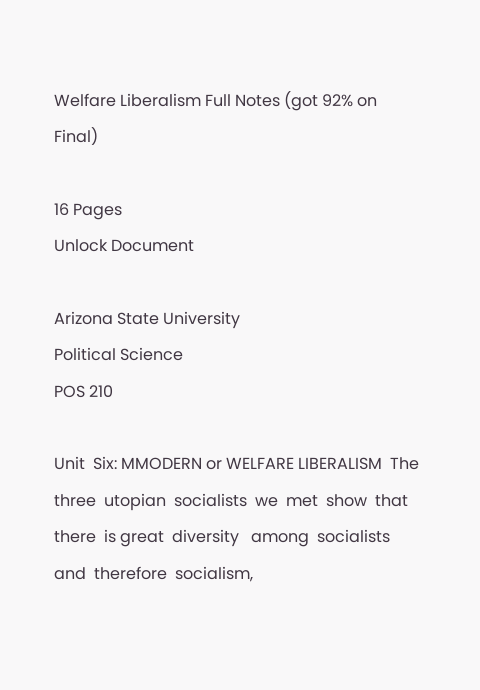Welfare Liberalism Full Notes (got 92% on Final)

16 Pages
Unlock Document

Arizona State University
Political Science
POS 210

Unit  Six: MMODERN or WELFARE LIBERALISM  The  three  utopian  socialists  we  met  show  that  there  is great  diversity   among  socialists  and  therefore  socialism,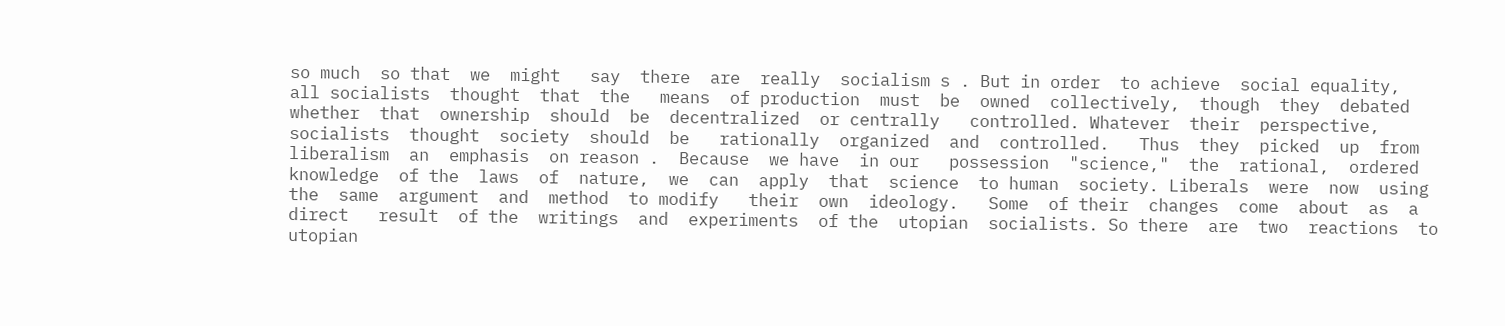so much  so that  we  might   say  there  are  really  socialism s . But in order  to achieve  social equality,  all socialists  thought  that  the   means  of production  must  be  owned  collectively,  though  they  debated   whether  that  ownership  should  be  decentralized  or centrally   controlled. Whatever  their  perspective,  socialists  thought  society  should  be   rationally  organized  and  controlled.   Thus  they  picked  up  from   liberalism  an  emphasis  on reason .  Because  we have  in our   possession  "science,"  the  rational,  ordered  knowledge  of the  laws  of  nature,  we  can  apply  that  science  to human  society. Liberals  were  now  using  the  same  argument  and  method  to modify   their  own  ideology.   Some  of their  changes  come  about  as  a direct   result  of the  writings  and  experiments  of the  utopian  socialists. So there  are  two  reactions  to utopian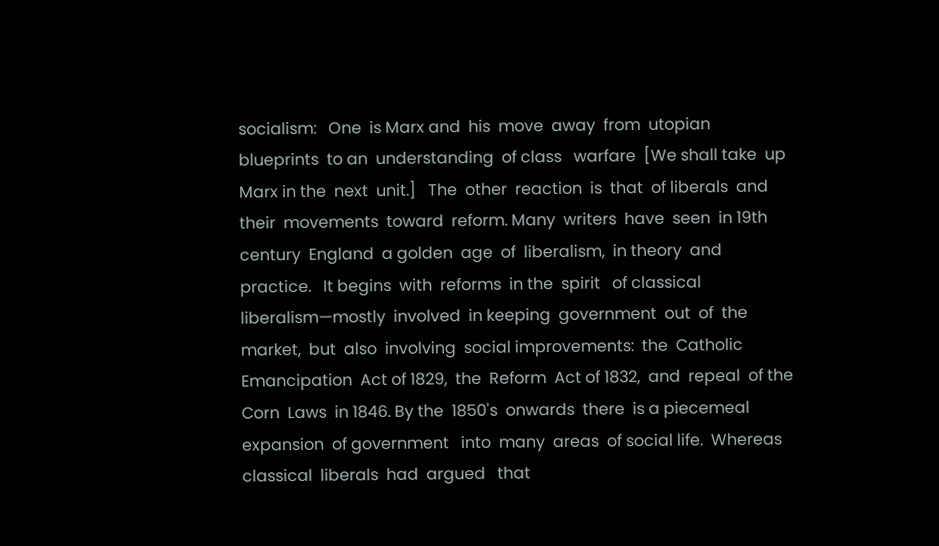socialism:   One  is Marx and  his  move  away  from  utopian  blueprints  to an  understanding  of class   warfare  [We shall take  up  Marx in the  next  unit.]   The  other  reaction  is  that  of liberals  and  their  movements  toward  reform. Many  writers  have  seen  in 19th century  England  a golden  age  of  liberalism,  in theory  and  practice.   It begins  with  reforms  in the  spirit   of classical  liberalism—mostly  involved  in keeping  government  out  of  the  market,  but  also  involving  social improvements:  the  Catholic   Emancipation  Act of 1829,  the  Reform  Act of 1832,  and  repeal  of the   Corn  Laws  in 1846. By the  1850's  onwards  there  is a piecemeal  expansion  of government   into  many  areas  of social life.  Whereas  classical  liberals  had  argued   that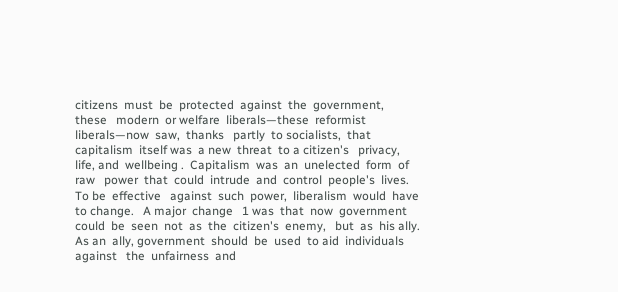citizens  must  be  protected  against  the  government,  these   modern  or welfare  liberals—these  reformist  liberals—now  saw,  thanks   partly  to socialists,  that  capitalism  itself was  a new  threat  to a citizen's   privacy,  life, and  wellbeing .  Capitalism  was  an  unelected  form  of raw   power  that  could  intrude  and  control  people's  lives.   To be  effective   against  such  power,  liberalism  would  have  to change.   A major  change   1 was  that  now  government  could  be  seen  not  as  the  citizen's  enemy,   but  as  his ally. As an  ally, government  should  be  used  to aid  individuals  against   the  unfairness  and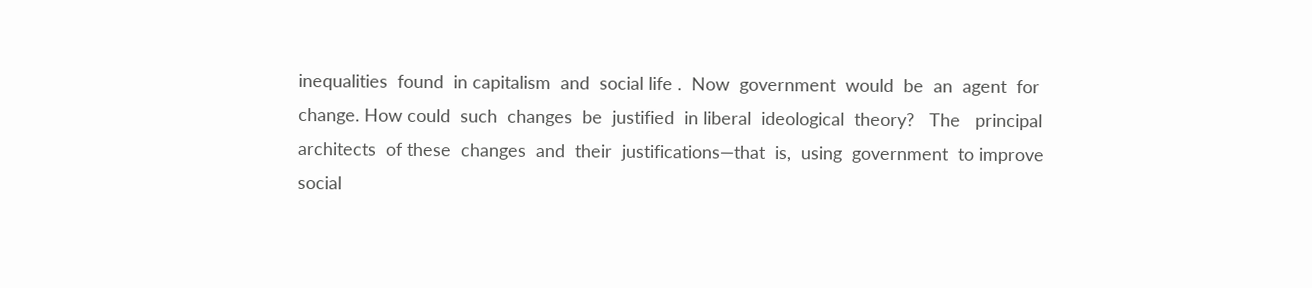inequalities  found  in capitalism  and  social life .  Now  government  would  be  an  agent  for change. How could  such  changes  be  justified  in liberal  ideological  theory?   The   principal  architects  of these  changes  and  their  justifications—that  is,  using  government  to improve  social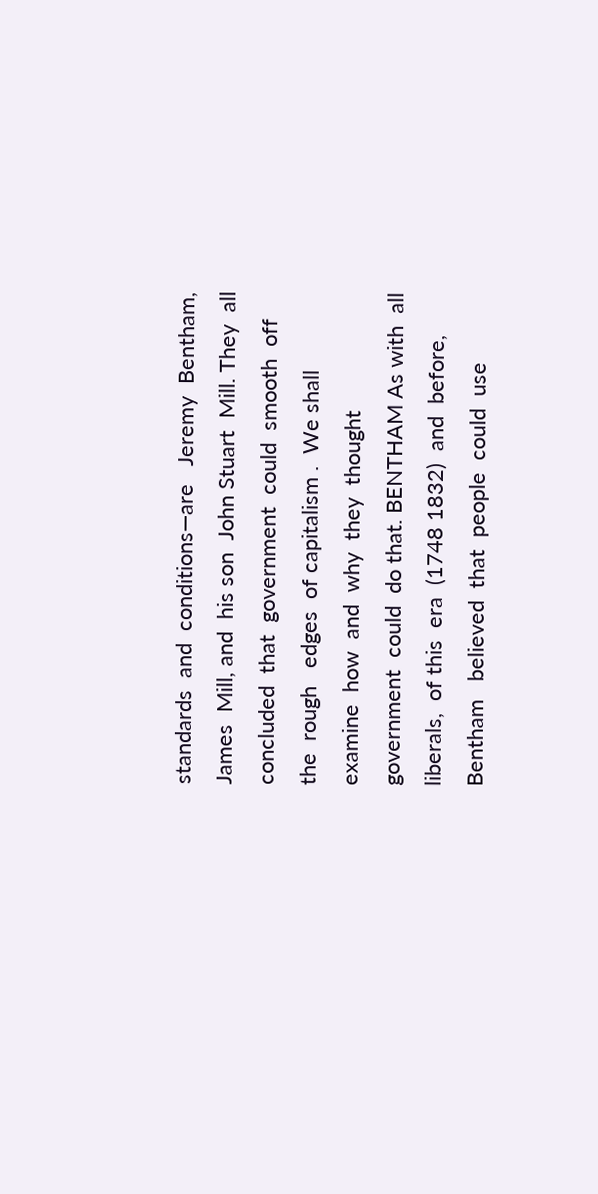standards  and  conditions—are   Jeremy  Bentham,  James  Mill, and  his son  John Stuart  Mill. They  all concluded  that  government  could  smooth  off the  rough   edges  of capitalism .  We shall examine  how  and  why  they  thought   government  could  do that. BENTHAM As with  all liberals,  of this  era  (1748 1832)  and  before,  Bentham   believed  that  people  could  use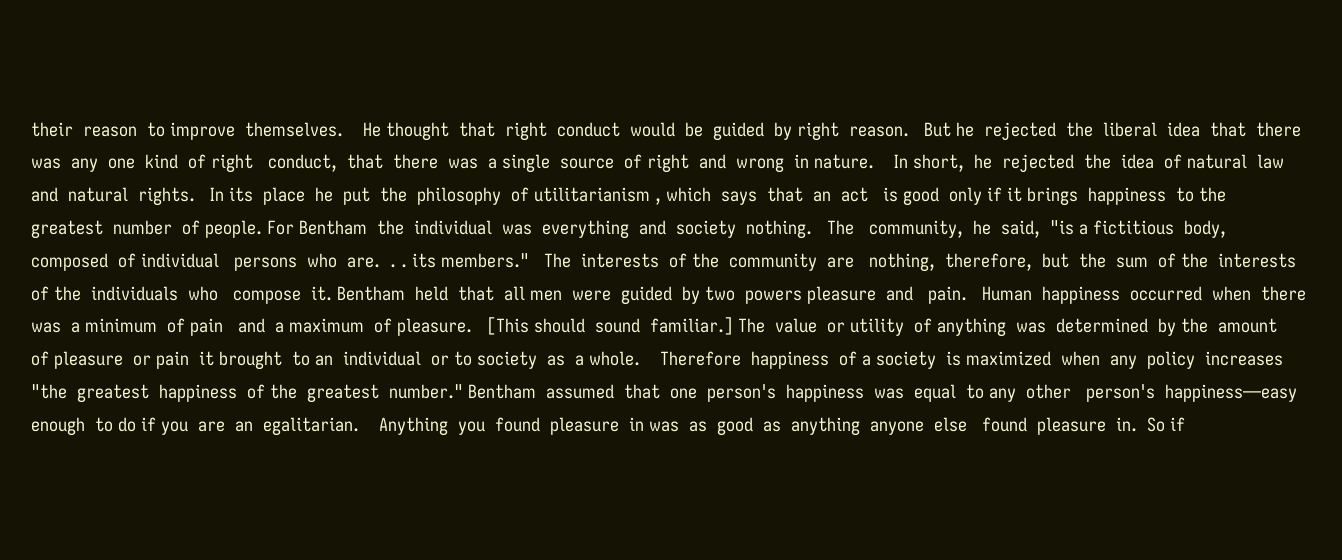their  reason  to improve  themselves.    He thought  that  right  conduct  would  be  guided  by right  reason.   But he  rejected  the  liberal  idea  that  there  was  any  one  kind  of right   conduct,  that  there  was  a single  source  of right  and  wrong  in nature.    In short,  he  rejected  the  idea  of natural  law and  natural  rights.   In its  place  he  put  the  philosophy  of utilitarianism , which  says  that  an  act   is good  only if it brings  happiness  to the  greatest  number  of people. For Bentham  the  individual  was  everything  and  society  nothing.   The   community,  he  said,  "is a fictitious  body,  composed  of individual   persons  who  are.  . . its members."   The  interests  of the  community  are   nothing,  therefore,  but  the  sum  of the  interests  of the  individuals  who   compose  it. Bentham  held  that  all men  were  guided  by two  powers pleasure  and   pain.   Human  happiness  occurred  when  there  was  a minimum  of pain   and  a maximum  of pleasure.   [This should  sound  familiar.] The  value  or utility  of anything  was  determined  by the  amount   of pleasure  or pain  it brought  to an  individual  or to society  as  a whole.    Therefore  happiness  of a society  is maximized  when  any  policy  increases  "the  greatest  happiness  of the  greatest  number." Bentham  assumed  that  one  person's  happiness  was  equal  to any  other   person's  happiness—easy  enough  to do if you  are  an  egalitarian.    Anything  you  found  pleasure  in was  as  good  as  anything  anyone  else   found  pleasure  in.  So if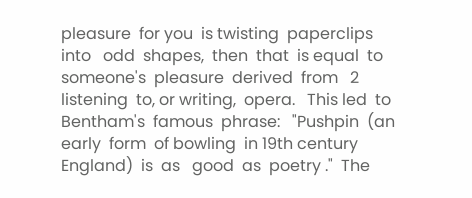pleasure  for you  is twisting  paperclips  into   odd  shapes,  then  that  is equal  to someone's  pleasure  derived  from   2 listening  to, or writing,  opera.   This led  to Bentham's  famous  phrase:   "Pushpin  (an  early  form  of bowling  in 19th century  England)  is  as   good  as  poetry ."  The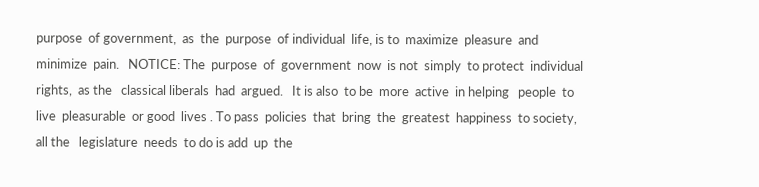purpose  of government,  as  the  purpose  of individual  life, is to  maximize  pleasure  and  minimize  pain.   NOTICE: The  purpose  of  government  now  is not  simply  to protect  individual  rights,  as the   classical liberals  had  argued.   It is also  to be  more  active  in helping   people  to live  pleasurable  or good  lives . To pass  policies  that  bring  the  greatest  happiness  to society,  all the   legislature  needs  to do is add  up  the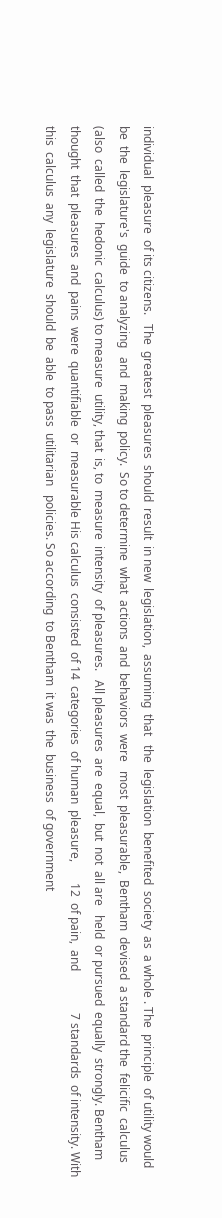individual  pleasure  of its citizens.   The  greatest  pleasures  should  result  in new  legislation,  assuming  that   the  legislation  benefited  society  as  a whole . The  principle  of utility would  be  the  legislature's  guide  to analyzing   and  making  policy.  So to determine  what  actions  and  behaviors  were   most  pleasurable,  Bentham  devised  a standard the  felicific  calculus   (also  called  the  hedonic  calculus) to measure  utility, that  is, to  measure  intensity  of pleasures.   All pleasures  are  equal,  but  not  all are   held  or pursued  equally  strongly. Bentham  thought  that  pleasures  and  pains  were  quantifiable  or  measurable His calculus  consisted  of 14  categories  of human  pleasure,       12  of pain,  and              7 standards  of intensity. With this  calculus  any  legislature  should  be  able  to pass  utilitarian   policies. So according  to Bentham  it was  the  business  of government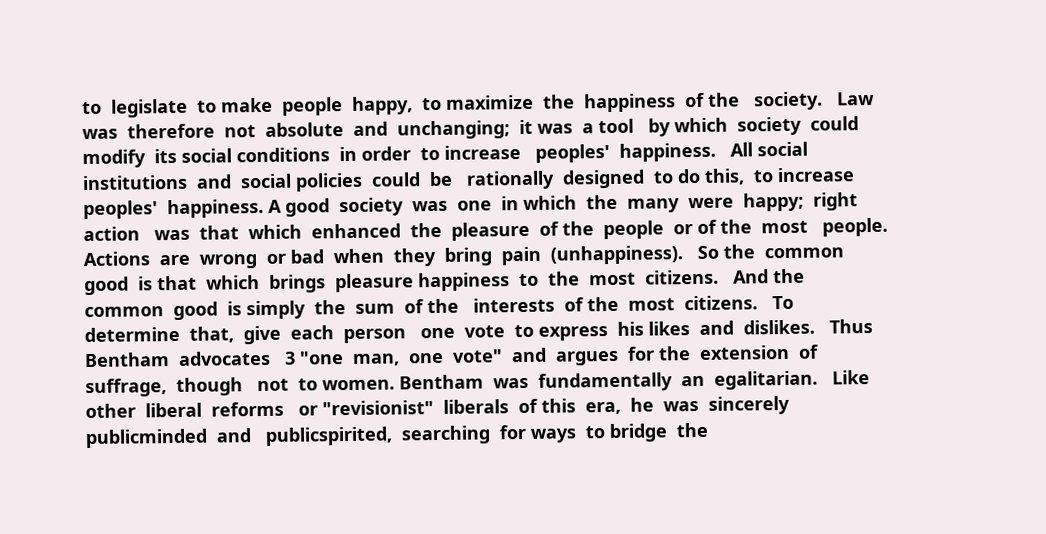to  legislate  to make  people  happy,  to maximize  the  happiness  of the   society.   Law was  therefore  not  absolute  and  unchanging;  it was  a tool   by which  society  could  modify  its social conditions  in order  to increase   peoples'  happiness.   All social institutions  and  social policies  could  be   rationally  designed  to do this,  to increase  peoples'  happiness. A good  society  was  one  in which  the  many  were  happy;  right  action   was  that  which  enhanced  the  pleasure  of the  people  or of the  most   people.   Actions  are  wrong  or bad  when  they  bring  pain  (unhappiness).   So the  common  good  is that  which  brings  pleasure happiness  to  the  most  citizens.   And the  common  good  is simply  the  sum  of the   interests  of the  most  citizens.   To determine  that,  give  each  person   one  vote  to express  his likes  and  dislikes.   Thus  Bentham  advocates   3 "one  man,  one  vote"  and  argues  for the  extension  of suffrage,  though   not  to women. Bentham  was  fundamentally  an  egalitarian.   Like other  liberal  reforms   or "revisionist"  liberals  of this  era,  he  was  sincerely  publicminded  and   publicspirited,  searching  for ways  to bridge  the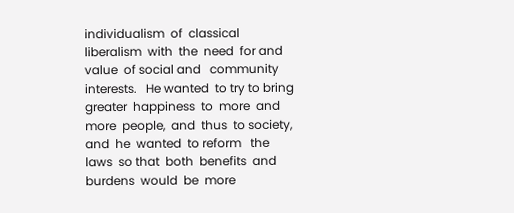individualism  of  classical  liberalism  with  the  need  for and  value  of social and   community  interests.   He wanted  to try to bring  greater  happiness  to  more  and  more  people,  and  thus  to society,  and  he  wanted  to reform   the  laws  so that  both  benefits  and  burdens  would  be  more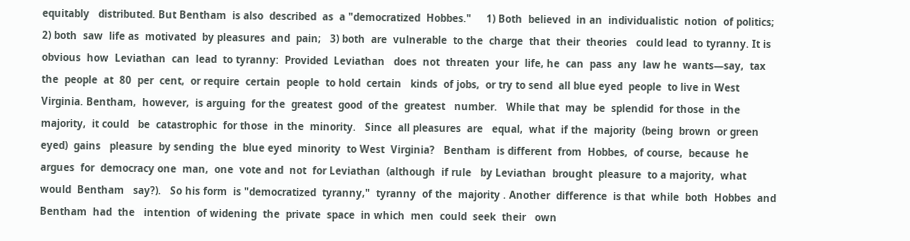equitably   distributed. But Bentham  is also  described  as  a "democratized  Hobbes."     1) Both  believed  in an  individualistic  notion  of politics;   2) both  saw  life as  motivated  by pleasures  and  pain;   3) both  are  vulnerable  to the  charge  that  their  theories   could lead  to tyranny. It is obvious  how  Leviathan  can  lead  to tyranny:  Provided  Leviathan   does  not  threaten  your  life, he  can  pass  any  law he  wants—say,  tax   the  people  at  80  per  cent,  or require  certain  people  to hold  certain   kinds  of jobs,  or try to send  all blue eyed  people  to live in West   Virginia. Bentham,  however,  is arguing  for the  greatest  good  of the  greatest   number.   While that  may  be  splendid  for those  in the  majority,  it could   be  catastrophic  for those  in the  minority.   Since  all pleasures  are   equal,  what  if the  majority  (being  brown  or green eyed)  gains   pleasure  by sending  the  blue eyed  minority  to West  Virginia?   Bentham  is different  from  Hobbes,  of course,  because  he  argues  for  democracy one  man,  one  vote and  not  for Leviathan  (although  if rule   by Leviathan  brought  pleasure  to a majority,  what  would  Bentham   say?).   So his form  is "democratized  tyranny,"  tyranny  of the  majority . Another  difference  is that  while  both  Hobbes  and  Bentham  had  the   intention  of widening  the  private  space  in which  men  could  seek  their   own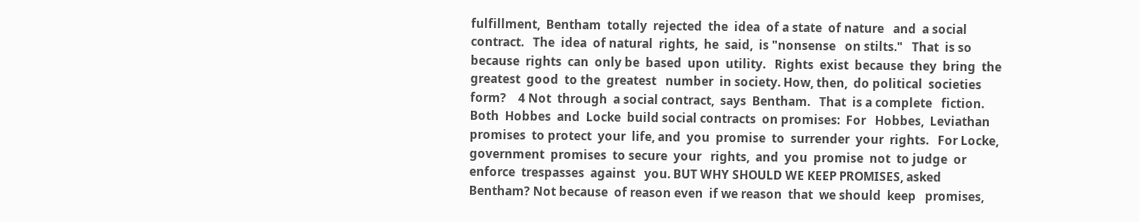fulfillment,  Bentham  totally  rejected  the  idea  of a state  of nature   and  a social contract.   The  idea  of natural  rights,  he  said,  is "nonsense   on stilts."   That  is so because  rights  can  only be  based  upon  utility.   Rights  exist  because  they  bring  the  greatest  good  to the  greatest   number  in society. How, then,  do political  societies  form?    4 Not  through  a social contract,  says  Bentham.   That  is a complete   fiction.   Both  Hobbes  and  Locke  build social contracts  on promises:  For   Hobbes,  Leviathan  promises  to protect  your  life, and  you  promise  to  surrender  your  rights.   For Locke,  government  promises  to secure  your   rights,  and  you  promise  not  to judge  or enforce  trespasses  against   you. BUT WHY SHOULD WE KEEP PROMISES, asked  Bentham? Not because  of reason even  if we reason  that  we should  keep   promises,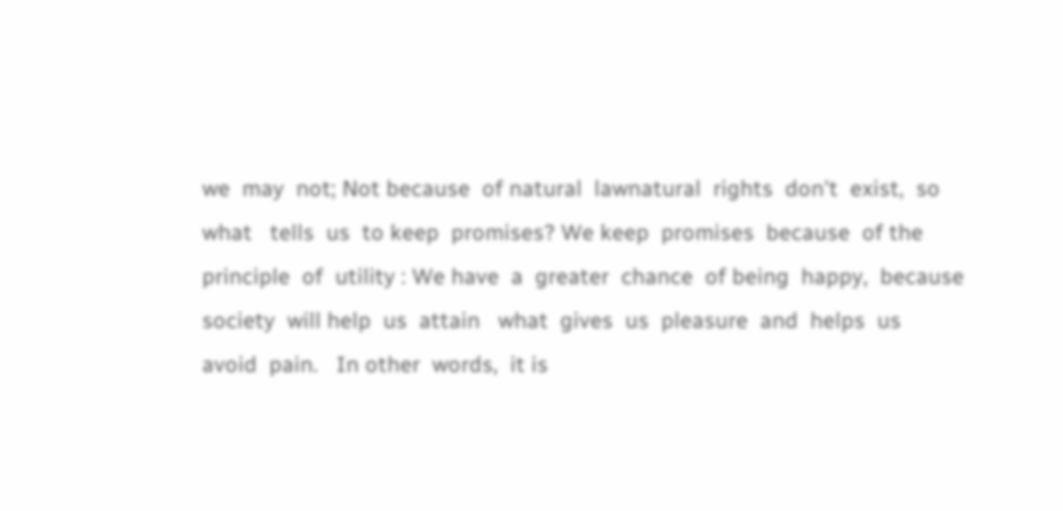we  may  not; Not because  of natural  lawnatural  rights  don't  exist,  so what   tells  us  to keep  promises? We keep  promises  because  of the  principle  of  utility : We have  a  greater  chance  of being  happy,  because  society  will help  us  attain   what  gives  us  pleasure  and  helps  us  avoid  pain.   In other  words,  it is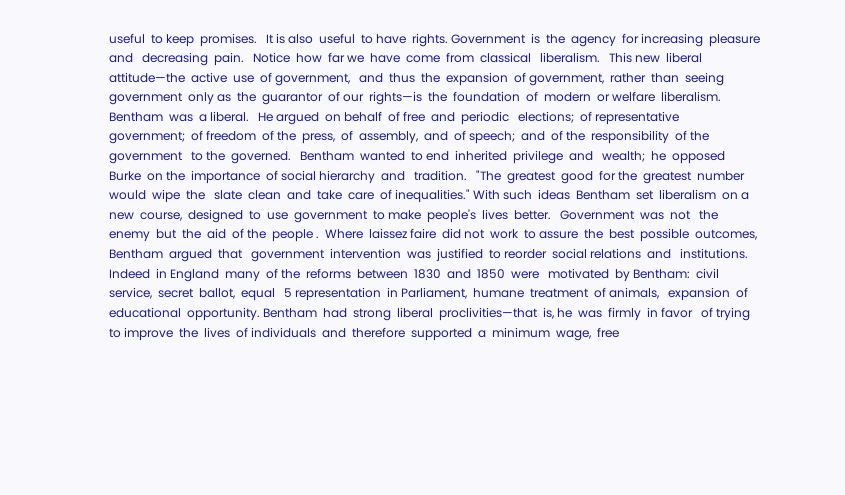useful  to keep  promises.   It is also  useful  to have  rights. Government  is  the  agency  for increasing  pleasure  and   decreasing  pain.   Notice  how  far we  have  come  from  classical   liberalism.   This new  liberal  attitude—the  active  use  of government,   and  thus  the  expansion  of government,  rather  than  seeing   government  only as  the  guarantor  of our  rights—is  the  foundation  of  modern  or welfare  liberalism. Bentham  was  a liberal.   He argued  on behalf  of free  and  periodic   elections;  of representative  government;  of freedom  of the  press,  of  assembly,  and  of speech;  and  of the  responsibility  of the  government   to the  governed.   Bentham  wanted  to end  inherited  privilege  and   wealth;  he  opposed  Burke  on the  importance  of social hierarchy  and   tradition.   "The  greatest  good  for the  greatest  number  would  wipe  the   slate  clean  and  take  care  of inequalities." With such  ideas  Bentham  set  liberalism  on a new  course,  designed  to  use  government  to make  people's  lives  better.   Government  was  not   the  enemy  but  the  aid  of the  people .  Where  laissez faire  did not  work  to assure  the  best  possible  outcomes,  Bentham  argued  that   government  intervention  was  justified  to reorder  social relations  and   institutions. Indeed  in England  many  of the  reforms  between  1830  and  1850  were   motivated  by Bentham:  civil service,  secret  ballot,  equal   5 representation  in Parliament,  humane  treatment  of animals,   expansion  of educational  opportunity. Bentham  had  strong  liberal  proclivities—that  is, he  was  firmly  in favor   of trying  to improve  the  lives  of individuals  and  therefore  supported  a  minimum  wage,  free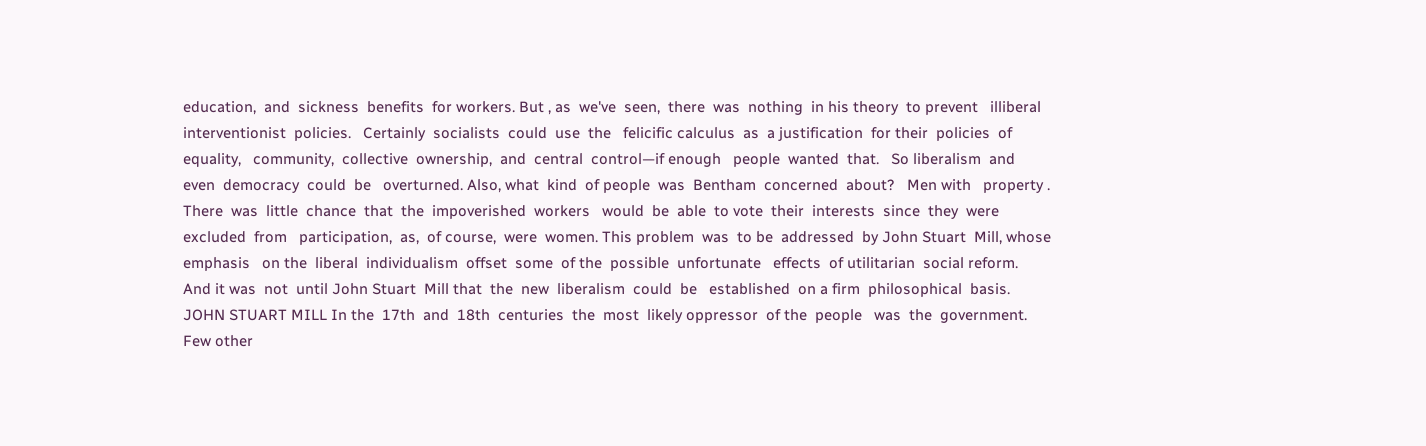education,  and  sickness  benefits  for workers. But , as  we've  seen,  there  was  nothing  in his theory  to prevent   illiberal  interventionist  policies.   Certainly  socialists  could  use  the   felicific calculus  as  a justification  for their  policies  of equality,   community,  collective  ownership,  and  central  control—if enough   people  wanted  that.   So liberalism  and  even  democracy  could  be   overturned. Also, what  kind  of people  was  Bentham  concerned  about?   Men with   property .  There  was  little  chance  that  the  impoverished  workers   would  be  able  to vote  their  interests  since  they  were  excluded  from   participation,  as,  of course,  were  women. This problem  was  to be  addressed  by John Stuart  Mill, whose  emphasis   on the  liberal  individualism  offset  some  of the  possible  unfortunate   effects  of utilitarian  social reform.    And it was  not  until John Stuart  Mill that  the  new  liberalism  could  be   established  on a firm  philosophical  basis. JOHN STUART MILL In the  17th  and  18th  centuries  the  most  likely oppressor  of the  people   was  the  government.   Few other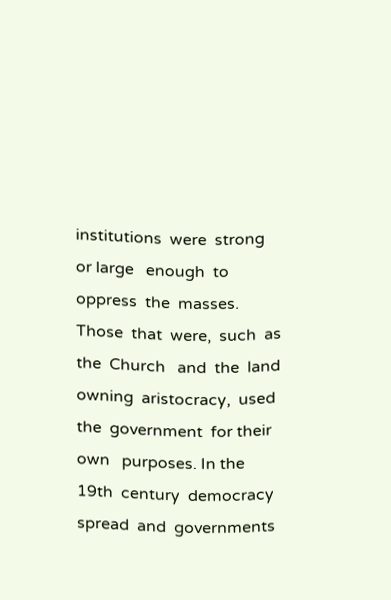institutions  were  strong  or large   enough  to oppress  the  masses.   Those  that  were,  such  as  the  Church   and  the  land owning  aristocracy,  used  the  government  for their  own   purposes. In the  19th  century  democracy  spread  and  governments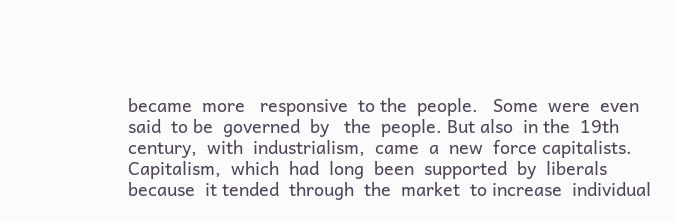became  more   responsive  to the  people.   Some  were  even  said  to be  governed  by   the  people. But also  in the  19th  century,  with  industrialism,  came  a  new  force capitalists.   Capitalism,  which  had  long  been  supported  by  liberals  because  it tended  through  the  market  to increase  individual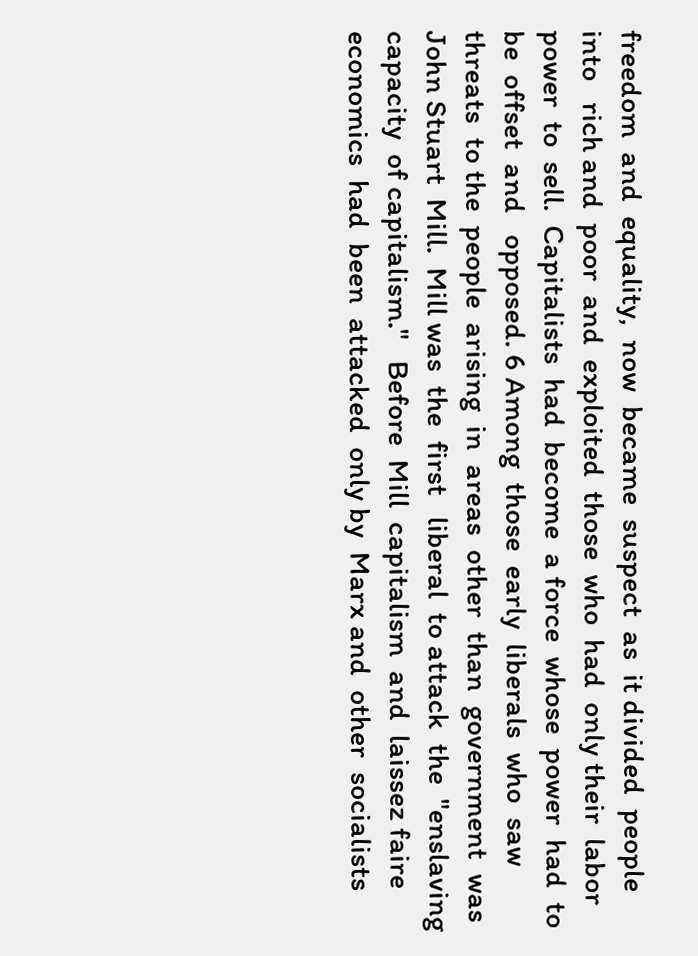freedom  and  equality,  now  became  suspect  as  it divided  people  into   rich and  poor  and  exploited  those  who  had  only their  labor power  to  sell.  Capitalists  had  become  a force  whose  power  had  to be  offset  and   opposed. 6 Among  those  early  liberals  who  saw  threats  to the  people  arising  in  areas  other  than  government  was  John Stuart  Mill.  Mill was  the  first   liberal  to attack  the  "enslaving  capacity  of capitalism."   Before  Mill  capitalism  and  laissez faire  economics  had  been  attacked  only by  Marx and  other  socialists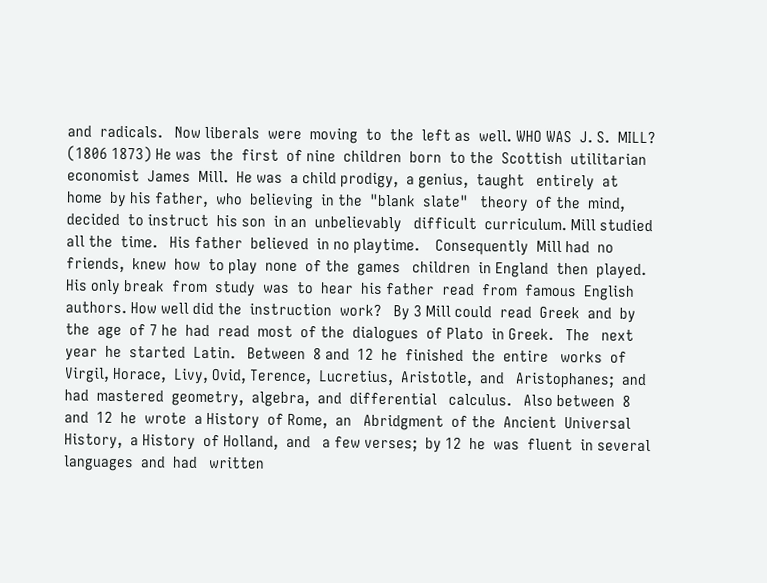and  radicals.   Now liberals  were  moving  to  the  left as  well. WHO WAS  J. S.  MILL? (1806 1873) He was  the  first  of nine  children  born  to the  Scottish  utilitarian   economist  James  Mill.  He was  a child prodigy,  a genius,  taught   entirely  at  home  by his father,  who  believing  in the  "blank  slate"   theory  of the  mind,  decided  to instruct  his son  in an  unbelievably   difficult  curriculum. Mill studied  all the  time.   His father  believed  in no playtime.    Consequently  Mill had  no friends,  knew  how  to play  none  of the  games   children  in England  then  played.   His only break  from  study  was  to  hear  his father  read  from  famous  English  authors. How well did the  instruction  work?   By 3 Mill could  read  Greek  and  by  the  age  of 7 he  had  read  most  of the  dialogues  of Plato  in Greek.   The   next  year  he  started  Latin.   Between  8 and  12  he  finished  the  entire   works  of Virgil, Horace,  Livy, Ovid, Terence,  Lucretius,  Aristotle,  and   Aristophanes;  and  had  mastered  geometry,  algebra,  and  differential   calculus.   Also between  8 and  12  he  wrote  a History  of Rome,  an   Abridgment  of the  Ancient  Universal  History,  a History  of Holland,  and   a few verses;  by 12  he  was  fluent  in several  languages  and  had   written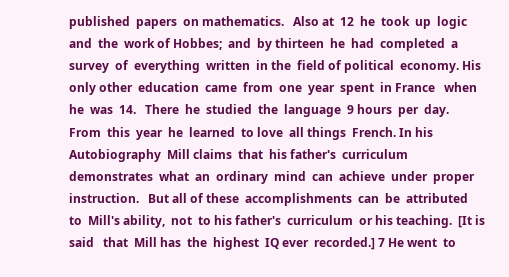published  papers  on mathematics.   Also at  12  he  took  up  logic  and  the  work of Hobbes;  and  by thirteen  he  had  completed  a survey  of  everything  written  in the  field of political  economy. His only other  education  came  from  one  year  spent  in France   when  he  was  14.   There  he  studied  the  language  9 hours  per  day.    From  this  year  he  learned  to love  all things  French. In his Autobiography  Mill claims  that  his father's  curriculum   demonstrates  what  an  ordinary  mind  can  achieve  under  proper   instruction.   But all of these  accomplishments  can  be  attributed  to  Mill's ability,  not  to his father's  curriculum  or his teaching.  [It is said   that  Mill has  the  highest  IQ ever  recorded.] 7 He went  to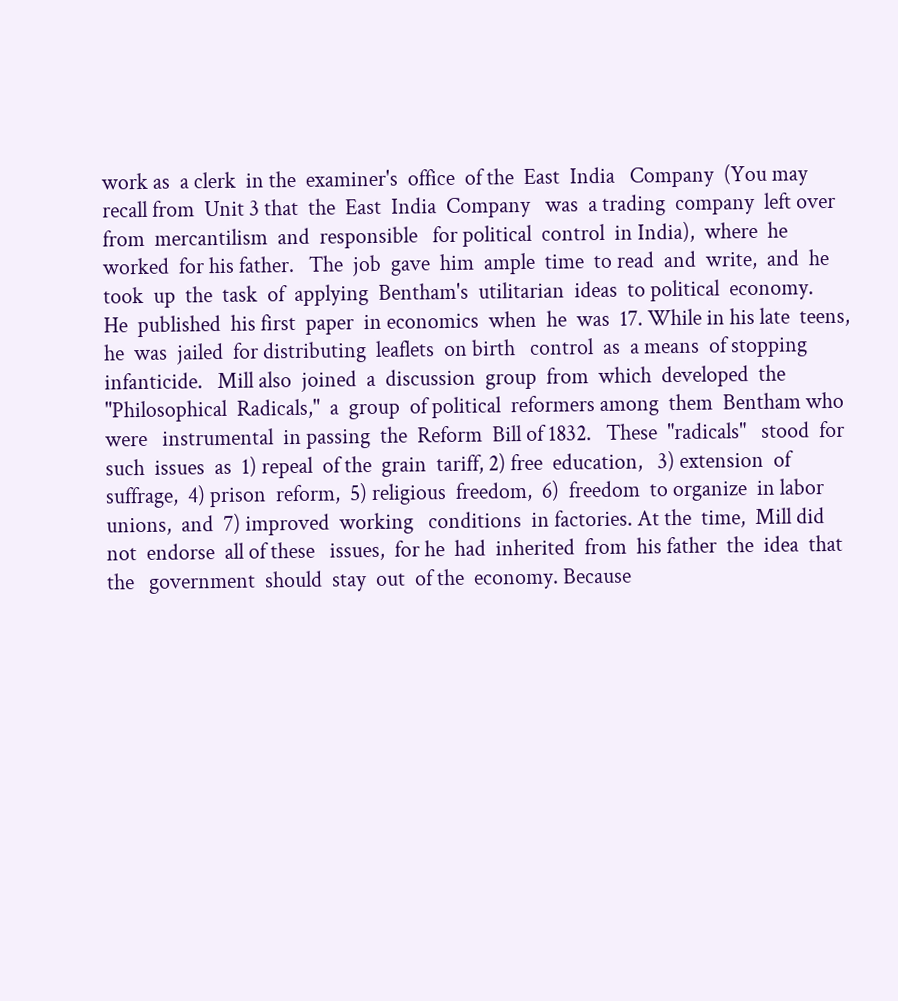work as  a clerk  in the  examiner's  office  of the  East  India   Company  (You may  recall from  Unit 3 that  the  East  India  Company   was  a trading  company  left over  from  mercantilism  and  responsible   for political  control  in India),  where  he  worked  for his father.   The  job  gave  him  ample  time  to read  and  write,  and  he  took  up  the  task  of  applying  Bentham's  utilitarian  ideas  to political  economy.   He  published  his first  paper  in economics  when  he  was  17. While in his late  teens,  he  was  jailed  for distributing  leaflets  on birth   control  as  a means  of stopping  infanticide.   Mill also  joined  a  discussion  group  from  which  developed  the  "Philosophical  Radicals,"  a  group  of political  reformers among  them  Bentham who  were   instrumental  in passing  the  Reform  Bill of 1832.   These  "radicals"   stood  for such  issues  as  1) repeal  of the  grain  tariff, 2) free  education,   3) extension  of suffrage,  4) prison  reform,  5) religious  freedom,  6)  freedom  to organize  in labor  unions,  and  7) improved  working   conditions  in factories. At the  time,  Mill did not  endorse  all of these   issues,  for he  had  inherited  from  his father  the  idea  that  the   government  should  stay  out  of the  economy. Because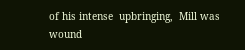of his intense  upbringing,  Mill was  wound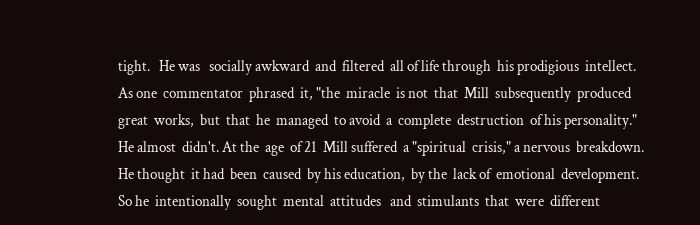tight.   He was   socially awkward  and  filtered  all of life through  his prodigious  intellect.   As one  commentator  phrased  it, "the  miracle  is not  that  Mill  subsequently  produced  great  works,  but  that  he  managed  to avoid  a  complete  destruction  of his personality." He almost  didn't. At the  age  of 21  Mill suffered  a "spiritual  crisis," a nervous  breakdown.   He thought  it had  been  caused  by his education,  by the  lack of  emotional  development.   So he  intentionally  sought  mental  attitudes   and  stimulants  that  were  different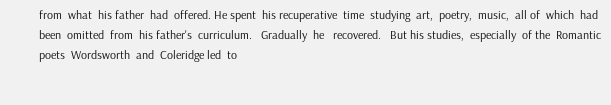from  what  his father  had  offered. He spent  his recuperative  time  studying  art,  poetry,  music,  all of  which  had  been  omitted  from  his father's  curriculum.   Gradually  he   recovered.   But his studies,  especially  of the  Romantic  poets  Wordsworth  and  Coleridge led  to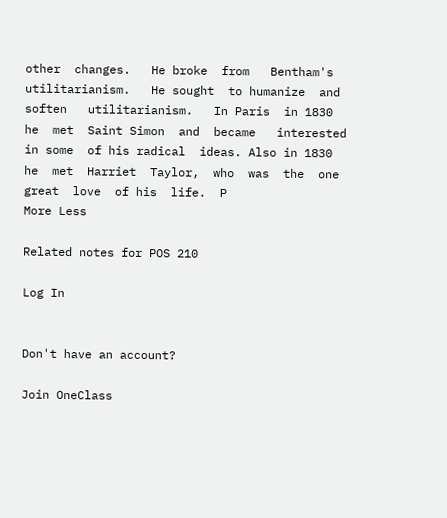other  changes.   He broke  from   Bentham's  utilitarianism.   He sought  to humanize  and  soften   utilitarianism.   In Paris  in 1830  he  met  Saint Simon  and  became   interested  in some  of his radical  ideas. Also in 1830  he  met  Harriet  Taylor,  who  was  the  one  great  love  of his  life.  P
More Less

Related notes for POS 210

Log In


Don't have an account?

Join OneClass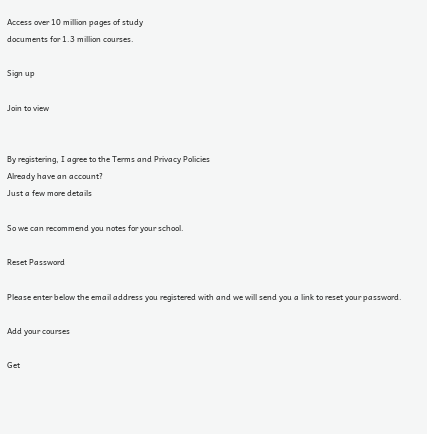Access over 10 million pages of study
documents for 1.3 million courses.

Sign up

Join to view


By registering, I agree to the Terms and Privacy Policies
Already have an account?
Just a few more details

So we can recommend you notes for your school.

Reset Password

Please enter below the email address you registered with and we will send you a link to reset your password.

Add your courses

Get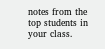notes from the top students in your class.